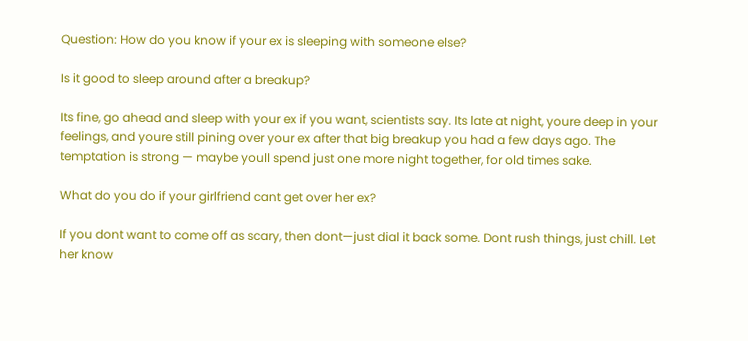Question: How do you know if your ex is sleeping with someone else?

Is it good to sleep around after a breakup?

Its fine, go ahead and sleep with your ex if you want, scientists say. Its late at night, youre deep in your feelings, and youre still pining over your ex after that big breakup you had a few days ago. The temptation is strong — maybe youll spend just one more night together, for old times sake.

What do you do if your girlfriend cant get over her ex?

If you dont want to come off as scary, then dont—just dial it back some. Dont rush things, just chill. Let her know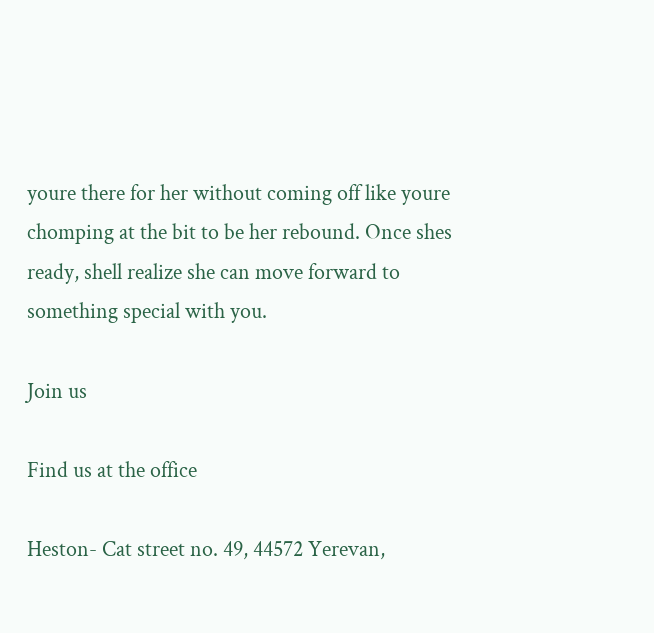youre there for her without coming off like youre chomping at the bit to be her rebound. Once shes ready, shell realize she can move forward to something special with you.

Join us

Find us at the office

Heston- Cat street no. 49, 44572 Yerevan,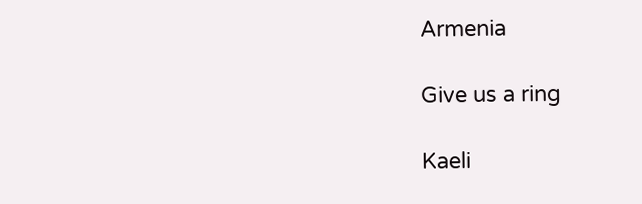Armenia

Give us a ring

Kaeli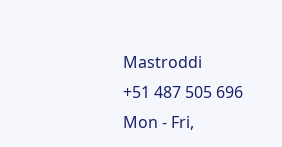Mastroddi
+51 487 505 696
Mon - Fri,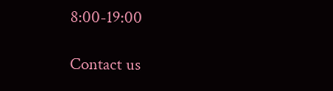8:00-19:00

Contact us